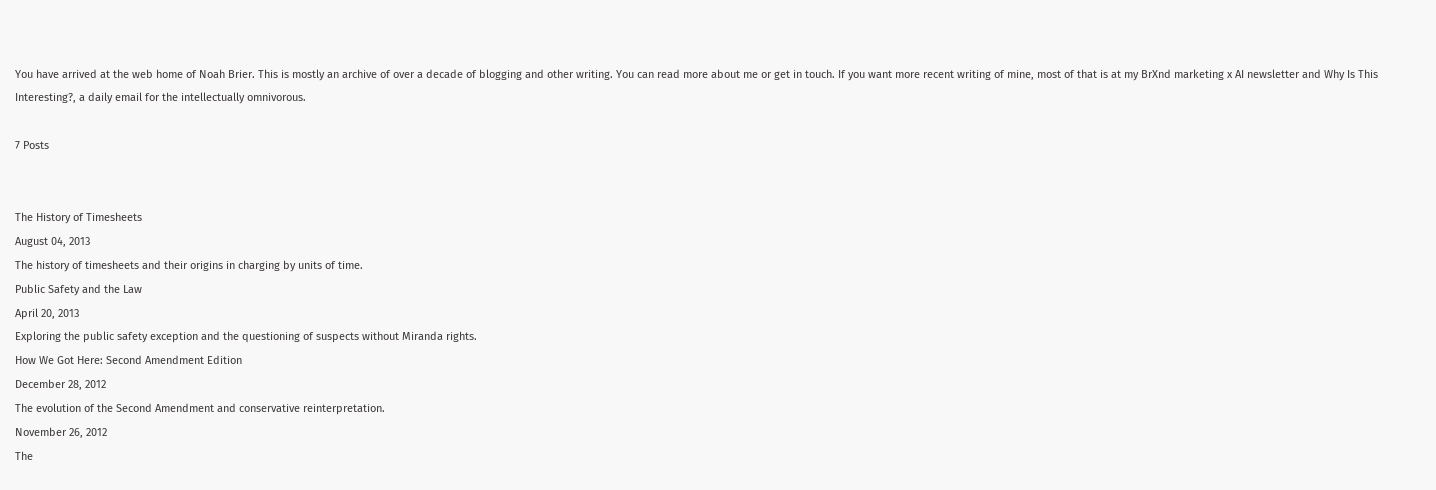You have arrived at the web home of Noah Brier. This is mostly an archive of over a decade of blogging and other writing. You can read more about me or get in touch. If you want more recent writing of mine, most of that is at my BrXnd marketing x AI newsletter and Why Is This Interesting?, a daily email for the intellectually omnivorous.

7 Posts


The History of Timesheets
August 04, 2013
The history of timesheets and their origins in charging by units of time.
Public Safety and the Law
April 20, 2013
Exploring the public safety exception and the questioning of suspects without Miranda rights.
How We Got Here: Second Amendment Edition
December 28, 2012
The evolution of the Second Amendment and conservative reinterpretation.
November 26, 2012
The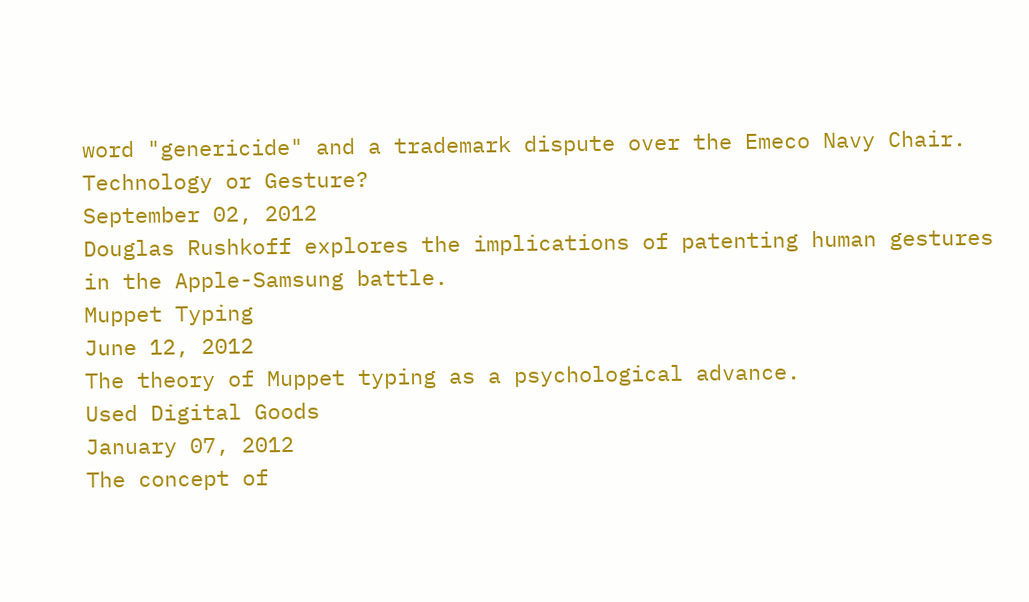word "genericide" and a trademark dispute over the Emeco Navy Chair.
Technology or Gesture?
September 02, 2012
Douglas Rushkoff explores the implications of patenting human gestures in the Apple-Samsung battle.
Muppet Typing
June 12, 2012
The theory of Muppet typing as a psychological advance.
Used Digital Goods
January 07, 2012
The concept of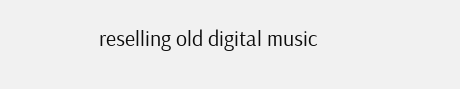reselling old digital music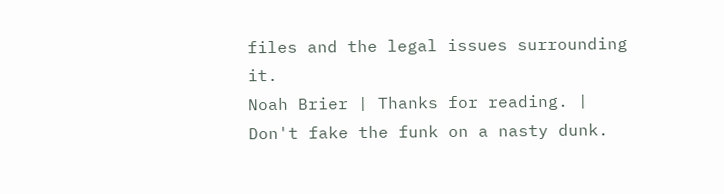files and the legal issues surrounding it.
Noah Brier | Thanks for reading. | Don't fake the funk on a nasty dunk.